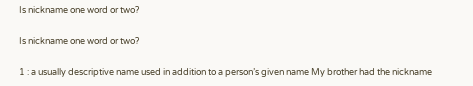Is nickname one word or two?

Is nickname one word or two?

1 : a usually descriptive name used in addition to a person’s given name My brother had the nickname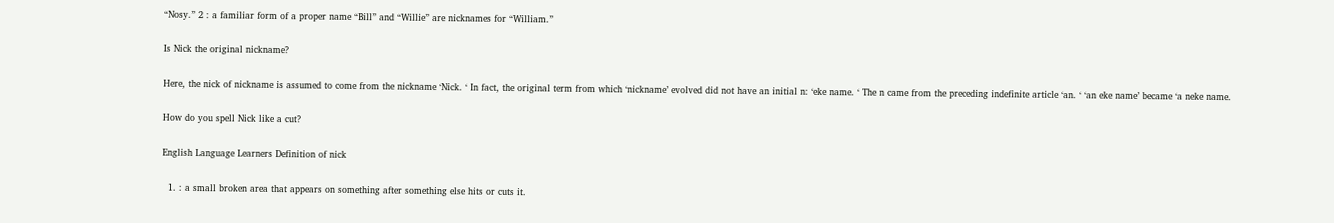“Nosy.” 2 : a familiar form of a proper name “Bill” and “Willie” are nicknames for “William.”

Is Nick the original nickname?

Here, the nick of nickname is assumed to come from the nickname ‘Nick. ‘ In fact, the original term from which ‘nickname’ evolved did not have an initial n: ‘eke name. ‘ The n came from the preceding indefinite article ‘an. ‘ ‘an eke name’ became ‘a neke name.

How do you spell Nick like a cut?

English Language Learners Definition of nick

  1. : a small broken area that appears on something after something else hits or cuts it.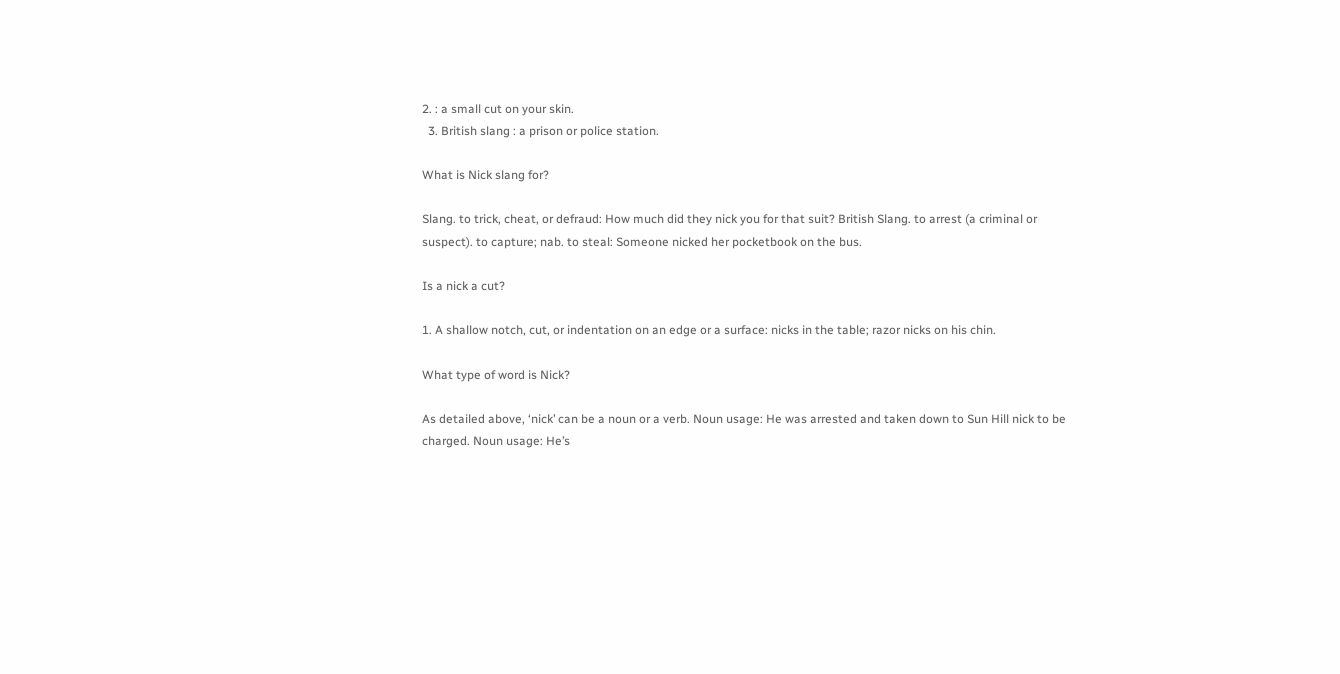2. : a small cut on your skin.
  3. British slang : a prison or police station.

What is Nick slang for?

Slang. to trick, cheat, or defraud: How much did they nick you for that suit? British Slang. to arrest (a criminal or suspect). to capture; nab. to steal: Someone nicked her pocketbook on the bus.

Is a nick a cut?

1. A shallow notch, cut, or indentation on an edge or a surface: nicks in the table; razor nicks on his chin.

What type of word is Nick?

As detailed above, ‘nick’ can be a noun or a verb. Noun usage: He was arrested and taken down to Sun Hill nick to be charged. Noun usage: He’s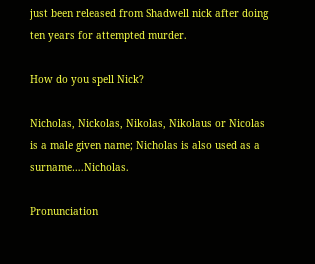just been released from Shadwell nick after doing ten years for attempted murder.

How do you spell Nick?

Nicholas, Nickolas, Nikolas, Nikolaus or Nicolas is a male given name; Nicholas is also used as a surname….Nicholas.

Pronunciation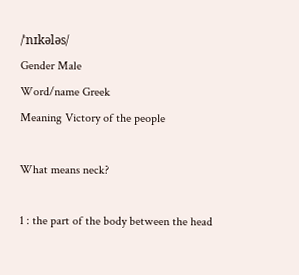/ˈnɪkələs/
Gender Male
Word/name Greek
Meaning Victory of the people

What means neck?

1 : the part of the body between the head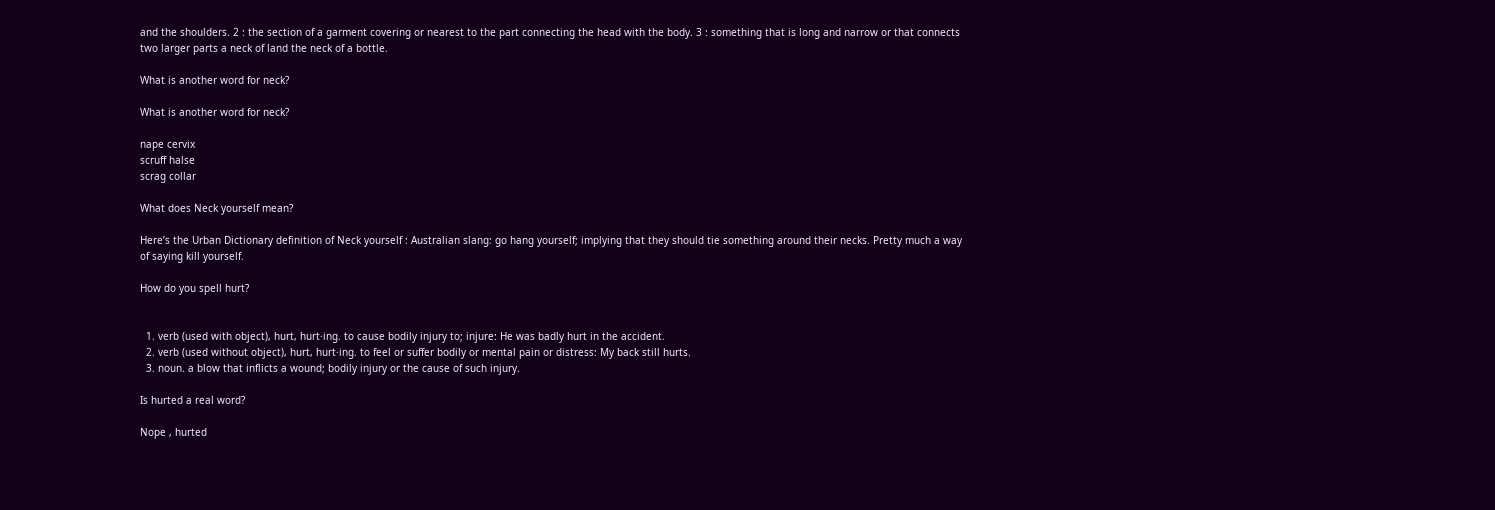and the shoulders. 2 : the section of a garment covering or nearest to the part connecting the head with the body. 3 : something that is long and narrow or that connects two larger parts a neck of land the neck of a bottle.

What is another word for neck?

What is another word for neck?

nape cervix
scruff halse
scrag collar

What does Neck yourself mean?

Here’s the Urban Dictionary definition of Neck yourself : Australian slang: go hang yourself; implying that they should tie something around their necks. Pretty much a way of saying kill yourself.

How do you spell hurt?


  1. verb (used with object), hurt, hurt·ing. to cause bodily injury to; injure: He was badly hurt in the accident.
  2. verb (used without object), hurt, hurt·ing. to feel or suffer bodily or mental pain or distress: My back still hurts.
  3. noun. a blow that inflicts a wound; bodily injury or the cause of such injury.

Is hurted a real word?

Nope , hurted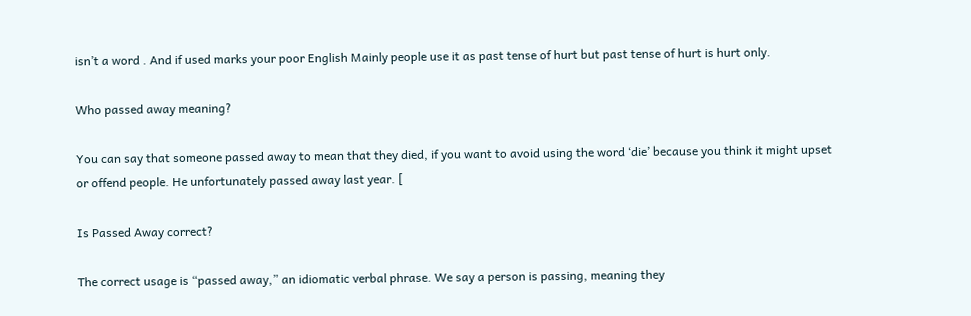isn’t a word . And if used marks your poor English Mainly people use it as past tense of hurt but past tense of hurt is hurt only.

Who passed away meaning?

You can say that someone passed away to mean that they died, if you want to avoid using the word ‘die’ because you think it might upset or offend people. He unfortunately passed away last year. [

Is Passed Away correct?

The correct usage is “passed away,” an idiomatic verbal phrase. We say a person is passing, meaning they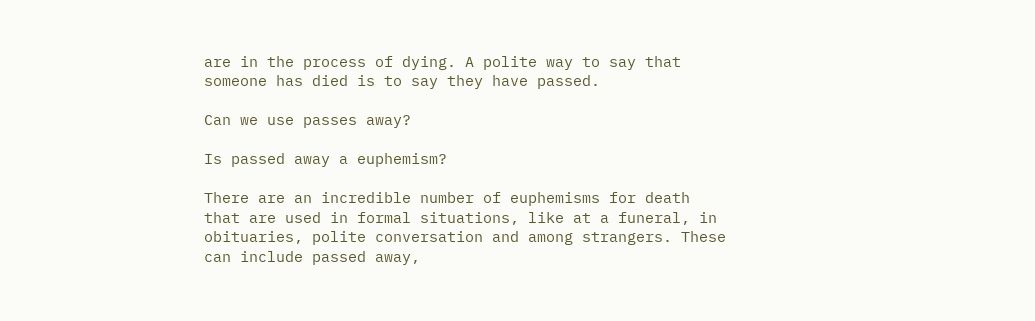are in the process of dying. A polite way to say that someone has died is to say they have passed.

Can we use passes away?

Is passed away a euphemism?

There are an incredible number of euphemisms for death that are used in formal situations, like at a funeral, in obituaries, polite conversation and among strangers. These can include passed away,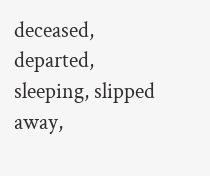deceased, departed, sleeping, slipped away,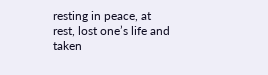resting in peace, at rest, lost one’s life and taken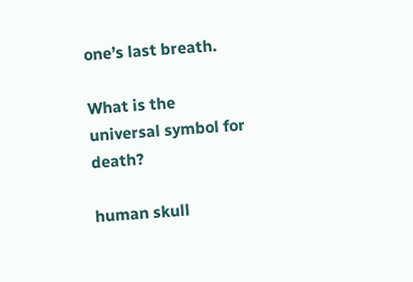one’s last breath.

What is the universal symbol for death?

human skull